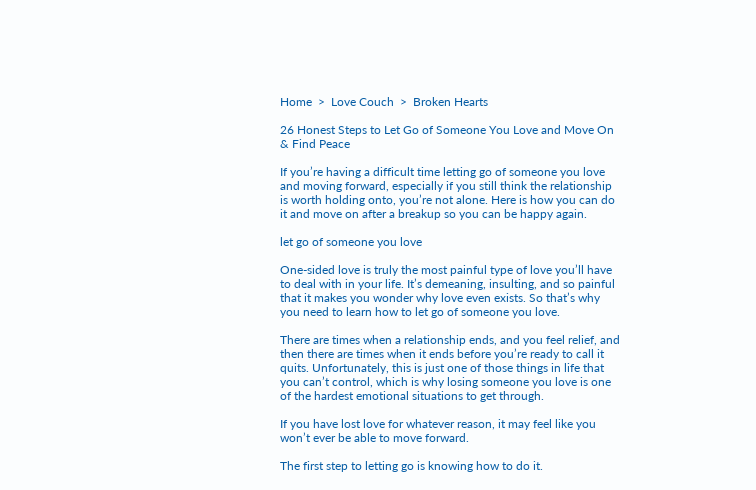Home  >  Love Couch  >  Broken Hearts

26 Honest Steps to Let Go of Someone You Love and Move On & Find Peace

If you’re having a difficult time letting go of someone you love and moving forward, especially if you still think the relationship is worth holding onto, you’re not alone. Here is how you can do it and move on after a breakup so you can be happy again.

let go of someone you love

One-sided love is truly the most painful type of love you’ll have to deal with in your life. It’s demeaning, insulting, and so painful that it makes you wonder why love even exists. So that’s why you need to learn how to let go of someone you love.

There are times when a relationship ends, and you feel relief, and then there are times when it ends before you’re ready to call it quits. Unfortunately, this is just one of those things in life that you can’t control, which is why losing someone you love is one of the hardest emotional situations to get through.

If you have lost love for whatever reason, it may feel like you won’t ever be able to move forward.

The first step to letting go is knowing how to do it.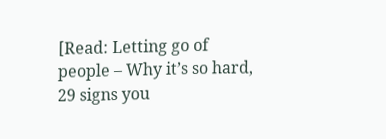[Read: Letting go of people – Why it’s so hard, 29 signs you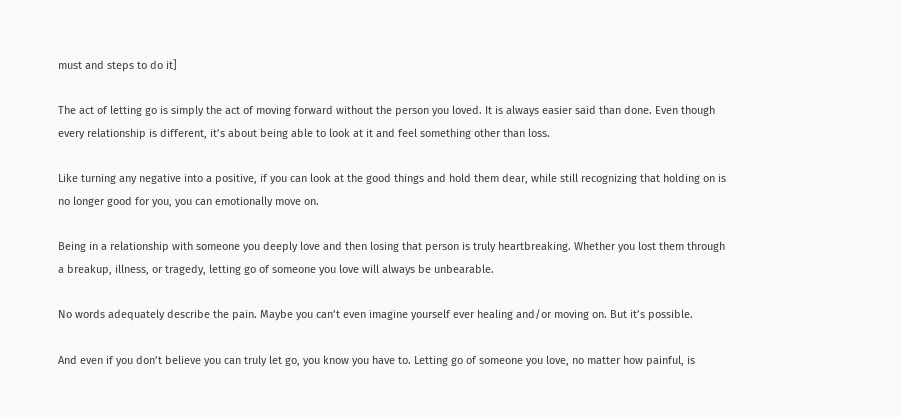must and steps to do it]

The act of letting go is simply the act of moving forward without the person you loved. It is always easier said than done. Even though every relationship is different, it’s about being able to look at it and feel something other than loss.

Like turning any negative into a positive, if you can look at the good things and hold them dear, while still recognizing that holding on is no longer good for you, you can emotionally move on.

Being in a relationship with someone you deeply love and then losing that person is truly heartbreaking. Whether you lost them through a breakup, illness, or tragedy, letting go of someone you love will always be unbearable.

No words adequately describe the pain. Maybe you can’t even imagine yourself ever healing and/or moving on. But it’s possible.

And even if you don’t believe you can truly let go, you know you have to. Letting go of someone you love, no matter how painful, is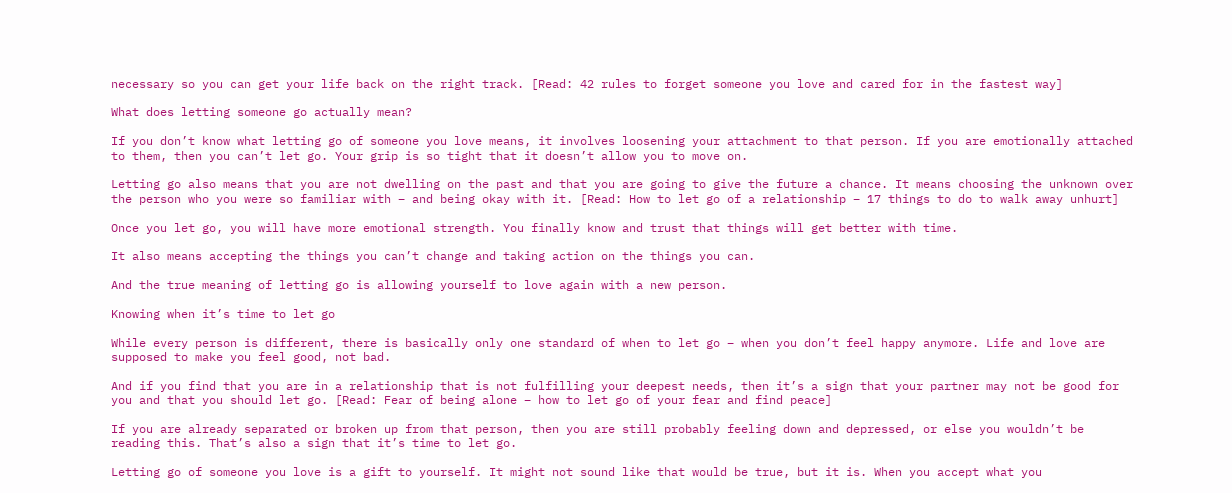necessary so you can get your life back on the right track. [Read: 42 rules to forget someone you love and cared for in the fastest way]

What does letting someone go actually mean?

If you don’t know what letting go of someone you love means, it involves loosening your attachment to that person. If you are emotionally attached to them, then you can’t let go. Your grip is so tight that it doesn’t allow you to move on.

Letting go also means that you are not dwelling on the past and that you are going to give the future a chance. It means choosing the unknown over the person who you were so familiar with – and being okay with it. [Read: How to let go of a relationship – 17 things to do to walk away unhurt]

Once you let go, you will have more emotional strength. You finally know and trust that things will get better with time.

It also means accepting the things you can’t change and taking action on the things you can.

And the true meaning of letting go is allowing yourself to love again with a new person.

Knowing when it’s time to let go

While every person is different, there is basically only one standard of when to let go – when you don’t feel happy anymore. Life and love are supposed to make you feel good, not bad.

And if you find that you are in a relationship that is not fulfilling your deepest needs, then it’s a sign that your partner may not be good for you and that you should let go. [Read: Fear of being alone – how to let go of your fear and find peace]

If you are already separated or broken up from that person, then you are still probably feeling down and depressed, or else you wouldn’t be reading this. That’s also a sign that it’s time to let go.

Letting go of someone you love is a gift to yourself. It might not sound like that would be true, but it is. When you accept what you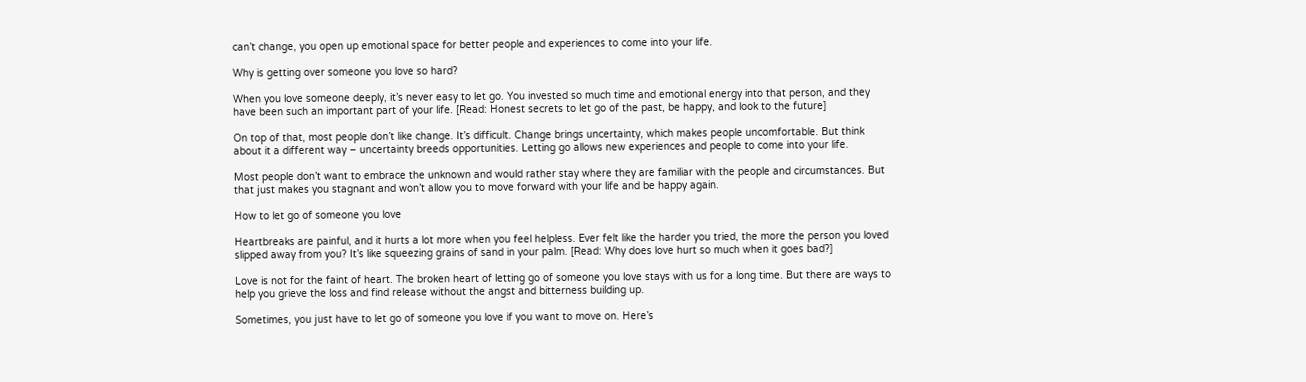can’t change, you open up emotional space for better people and experiences to come into your life.

Why is getting over someone you love so hard?

When you love someone deeply, it’s never easy to let go. You invested so much time and emotional energy into that person, and they have been such an important part of your life. [Read: Honest secrets to let go of the past, be happy, and look to the future]

On top of that, most people don’t like change. It’s difficult. Change brings uncertainty, which makes people uncomfortable. But think about it a different way – uncertainty breeds opportunities. Letting go allows new experiences and people to come into your life.

Most people don’t want to embrace the unknown and would rather stay where they are familiar with the people and circumstances. But that just makes you stagnant and won’t allow you to move forward with your life and be happy again.

How to let go of someone you love

Heartbreaks are painful, and it hurts a lot more when you feel helpless. Ever felt like the harder you tried, the more the person you loved slipped away from you? It’s like squeezing grains of sand in your palm. [Read: Why does love hurt so much when it goes bad?]

Love is not for the faint of heart. The broken heart of letting go of someone you love stays with us for a long time. But there are ways to help you grieve the loss and find release without the angst and bitterness building up.

Sometimes, you just have to let go of someone you love if you want to move on. Here’s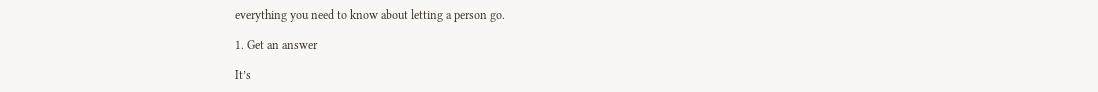everything you need to know about letting a person go.

1. Get an answer

It’s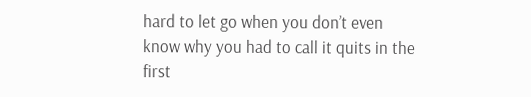hard to let go when you don’t even know why you had to call it quits in the first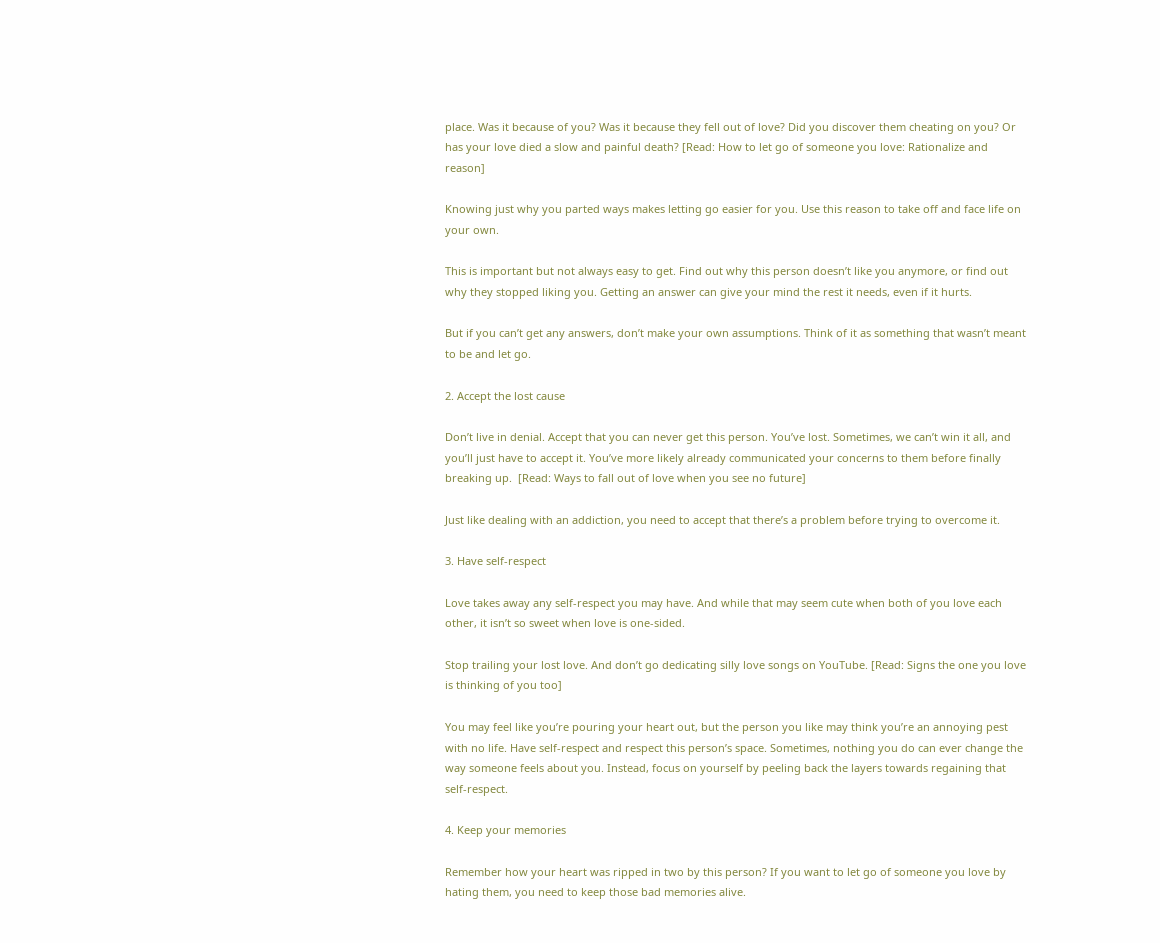place. Was it because of you? Was it because they fell out of love? Did you discover them cheating on you? Or has your love died a slow and painful death? [Read: How to let go of someone you love: Rationalize and reason]

Knowing just why you parted ways makes letting go easier for you. Use this reason to take off and face life on your own.

This is important but not always easy to get. Find out why this person doesn’t like you anymore, or find out why they stopped liking you. Getting an answer can give your mind the rest it needs, even if it hurts.

But if you can’t get any answers, don’t make your own assumptions. Think of it as something that wasn’t meant to be and let go.

2. Accept the lost cause

Don’t live in denial. Accept that you can never get this person. You’ve lost. Sometimes, we can’t win it all, and you’ll just have to accept it. You’ve more likely already communicated your concerns to them before finally breaking up.  [Read: Ways to fall out of love when you see no future]

Just like dealing with an addiction, you need to accept that there’s a problem before trying to overcome it.

3. Have self-respect

Love takes away any self-respect you may have. And while that may seem cute when both of you love each other, it isn’t so sweet when love is one-sided.

Stop trailing your lost love. And don’t go dedicating silly love songs on YouTube. [Read: Signs the one you love is thinking of you too]

You may feel like you’re pouring your heart out, but the person you like may think you’re an annoying pest with no life. Have self-respect and respect this person’s space. Sometimes, nothing you do can ever change the way someone feels about you. Instead, focus on yourself by peeling back the layers towards regaining that self-respect.

4. Keep your memories

Remember how your heart was ripped in two by this person? If you want to let go of someone you love by hating them, you need to keep those bad memories alive.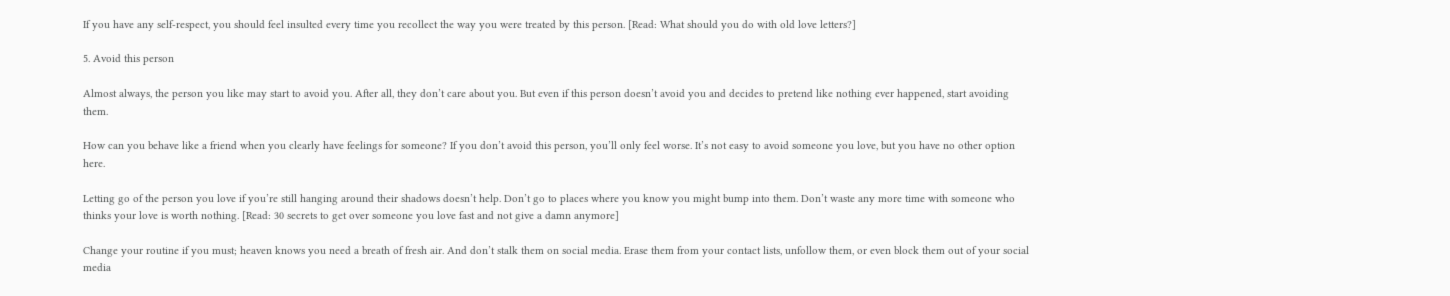If you have any self-respect, you should feel insulted every time you recollect the way you were treated by this person. [Read: What should you do with old love letters?]

5. Avoid this person

Almost always, the person you like may start to avoid you. After all, they don’t care about you. But even if this person doesn’t avoid you and decides to pretend like nothing ever happened, start avoiding them.

How can you behave like a friend when you clearly have feelings for someone? If you don’t avoid this person, you’ll only feel worse. It’s not easy to avoid someone you love, but you have no other option here.

Letting go of the person you love if you’re still hanging around their shadows doesn’t help. Don’t go to places where you know you might bump into them. Don’t waste any more time with someone who thinks your love is worth nothing. [Read: 30 secrets to get over someone you love fast and not give a damn anymore]

Change your routine if you must; heaven knows you need a breath of fresh air. And don’t stalk them on social media. Erase them from your contact lists, unfollow them, or even block them out of your social media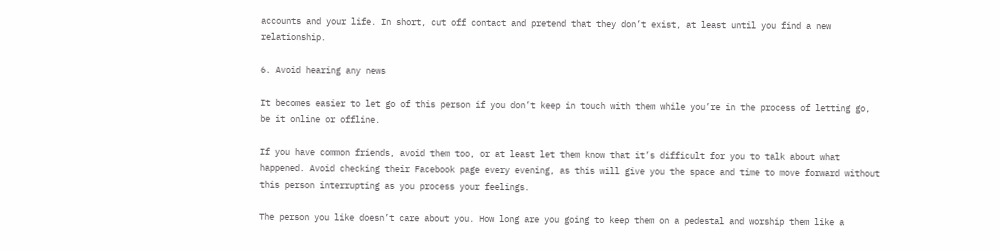accounts and your life. In short, cut off contact and pretend that they don’t exist, at least until you find a new relationship.

6. Avoid hearing any news

It becomes easier to let go of this person if you don’t keep in touch with them while you’re in the process of letting go, be it online or offline.

If you have common friends, avoid them too, or at least let them know that it’s difficult for you to talk about what happened. Avoid checking their Facebook page every evening, as this will give you the space and time to move forward without this person interrupting as you process your feelings.

The person you like doesn’t care about you. How long are you going to keep them on a pedestal and worship them like a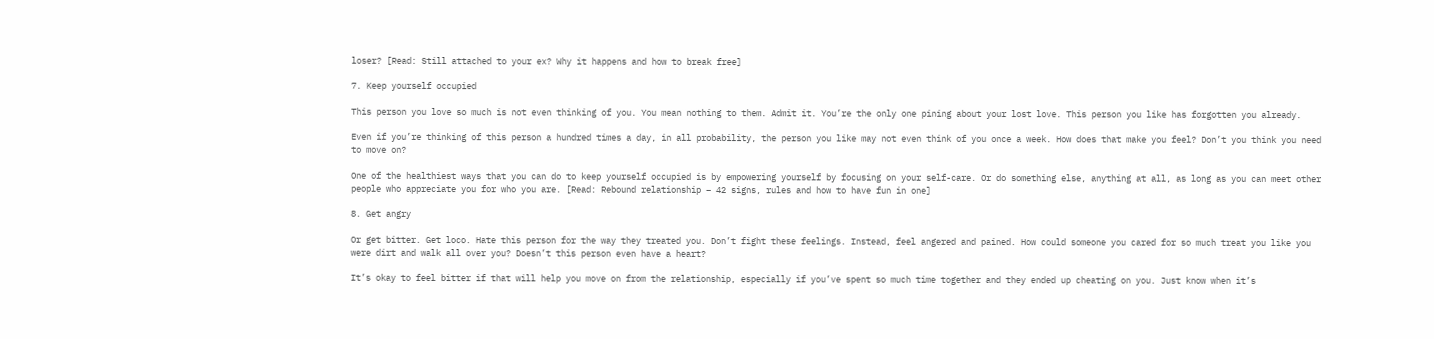loser? [Read: Still attached to your ex? Why it happens and how to break free]

7. Keep yourself occupied

This person you love so much is not even thinking of you. You mean nothing to them. Admit it. You’re the only one pining about your lost love. This person you like has forgotten you already.

Even if you’re thinking of this person a hundred times a day, in all probability, the person you like may not even think of you once a week. How does that make you feel? Don’t you think you need to move on?

One of the healthiest ways that you can do to keep yourself occupied is by empowering yourself by focusing on your self-care. Or do something else, anything at all, as long as you can meet other people who appreciate you for who you are. [Read: Rebound relationship – 42 signs, rules and how to have fun in one]

8. Get angry

Or get bitter. Get loco. Hate this person for the way they treated you. Don’t fight these feelings. Instead, feel angered and pained. How could someone you cared for so much treat you like you were dirt and walk all over you? Doesn’t this person even have a heart?

It’s okay to feel bitter if that will help you move on from the relationship, especially if you’ve spent so much time together and they ended up cheating on you. Just know when it’s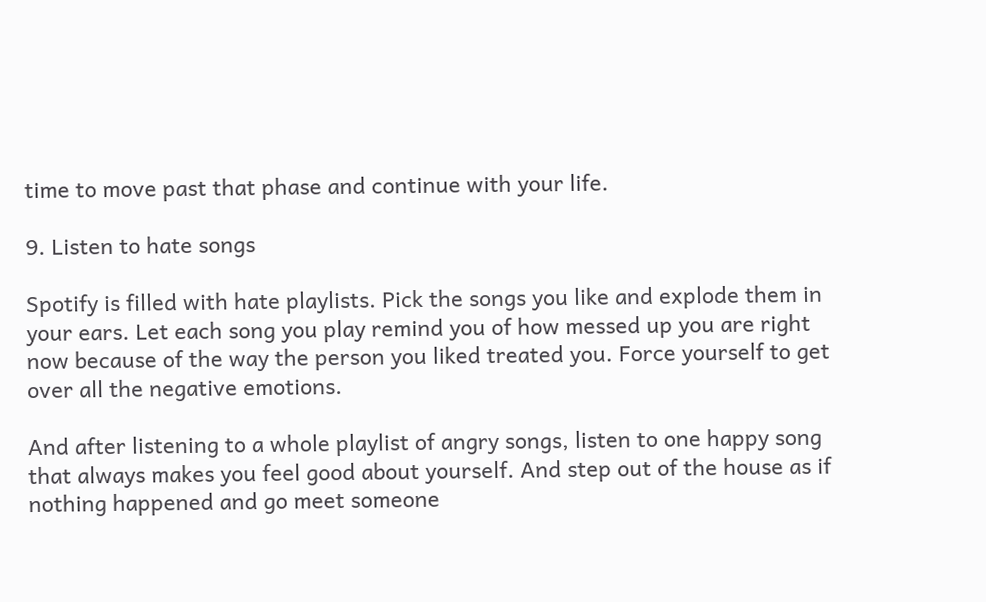time to move past that phase and continue with your life.

9. Listen to hate songs

Spotify is filled with hate playlists. Pick the songs you like and explode them in your ears. Let each song you play remind you of how messed up you are right now because of the way the person you liked treated you. Force yourself to get over all the negative emotions.

And after listening to a whole playlist of angry songs, listen to one happy song that always makes you feel good about yourself. And step out of the house as if nothing happened and go meet someone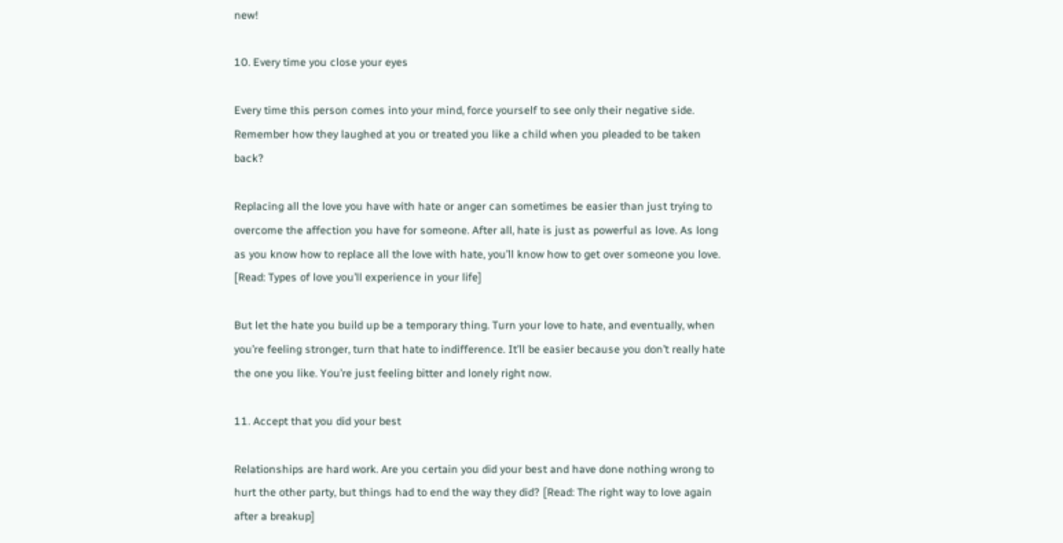new!

10. Every time you close your eyes

Every time this person comes into your mind, force yourself to see only their negative side. Remember how they laughed at you or treated you like a child when you pleaded to be taken back?

Replacing all the love you have with hate or anger can sometimes be easier than just trying to overcome the affection you have for someone. After all, hate is just as powerful as love. As long as you know how to replace all the love with hate, you’ll know how to get over someone you love. [Read: Types of love you’ll experience in your life]

But let the hate you build up be a temporary thing. Turn your love to hate, and eventually, when you’re feeling stronger, turn that hate to indifference. It’ll be easier because you don’t really hate the one you like. You’re just feeling bitter and lonely right now.

11. Accept that you did your best

Relationships are hard work. Are you certain you did your best and have done nothing wrong to hurt the other party, but things had to end the way they did? [Read: The right way to love again after a breakup]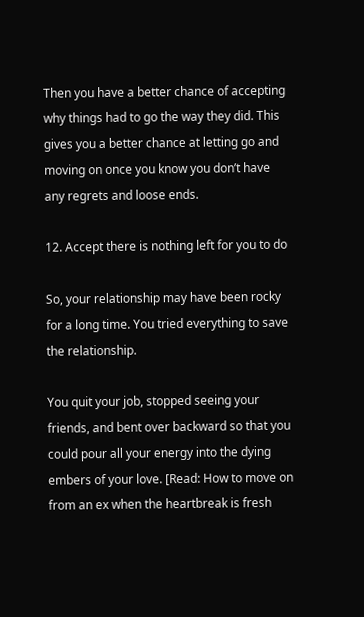Then you have a better chance of accepting why things had to go the way they did. This gives you a better chance at letting go and moving on once you know you don’t have any regrets and loose ends.

12. Accept there is nothing left for you to do

So, your relationship may have been rocky for a long time. You tried everything to save the relationship.

You quit your job, stopped seeing your friends, and bent over backward so that you could pour all your energy into the dying embers of your love. [Read: How to move on from an ex when the heartbreak is fresh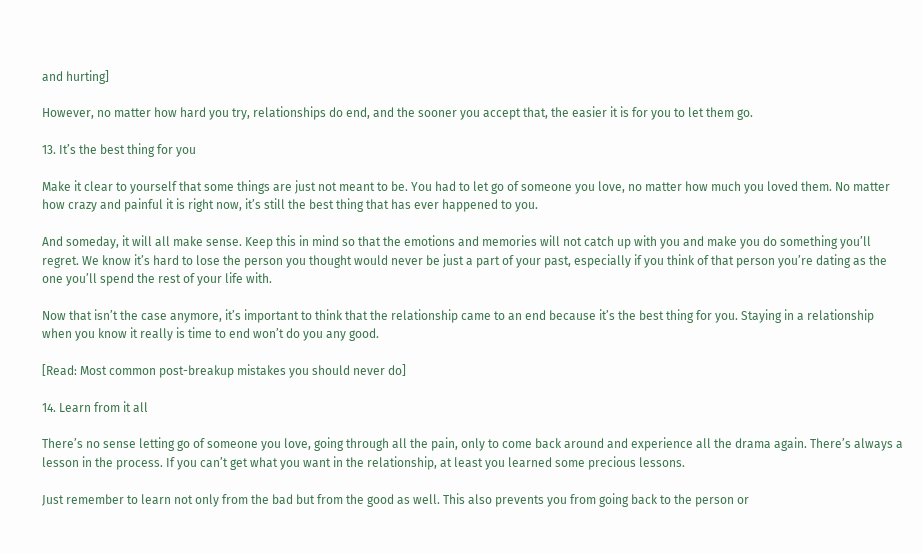and hurting]

However, no matter how hard you try, relationships do end, and the sooner you accept that, the easier it is for you to let them go.

13. It’s the best thing for you

Make it clear to yourself that some things are just not meant to be. You had to let go of someone you love, no matter how much you loved them. No matter how crazy and painful it is right now, it’s still the best thing that has ever happened to you.

And someday, it will all make sense. Keep this in mind so that the emotions and memories will not catch up with you and make you do something you’ll regret. We know it’s hard to lose the person you thought would never be just a part of your past, especially if you think of that person you’re dating as the one you’ll spend the rest of your life with.

Now that isn’t the case anymore, it’s important to think that the relationship came to an end because it’s the best thing for you. Staying in a relationship when you know it really is time to end won’t do you any good.

[Read: Most common post-breakup mistakes you should never do]

14. Learn from it all

There’s no sense letting go of someone you love, going through all the pain, only to come back around and experience all the drama again. There’s always a lesson in the process. If you can’t get what you want in the relationship, at least you learned some precious lessons.

Just remember to learn not only from the bad but from the good as well. This also prevents you from going back to the person or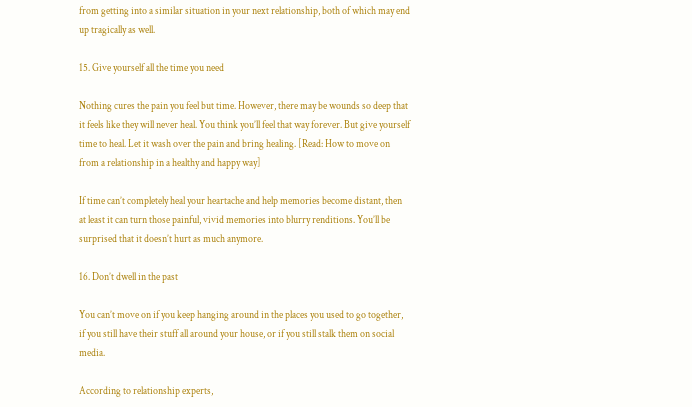from getting into a similar situation in your next relationship, both of which may end up tragically as well.

15. Give yourself all the time you need

Nothing cures the pain you feel but time. However, there may be wounds so deep that it feels like they will never heal. You think you’ll feel that way forever. But give yourself time to heal. Let it wash over the pain and bring healing. [Read: How to move on from a relationship in a healthy and happy way]

If time can’t completely heal your heartache and help memories become distant, then at least it can turn those painful, vivid memories into blurry renditions. You’ll be surprised that it doesn’t hurt as much anymore.

16. Don’t dwell in the past

You can’t move on if you keep hanging around in the places you used to go together, if you still have their stuff all around your house, or if you still stalk them on social media.

According to relationship experts,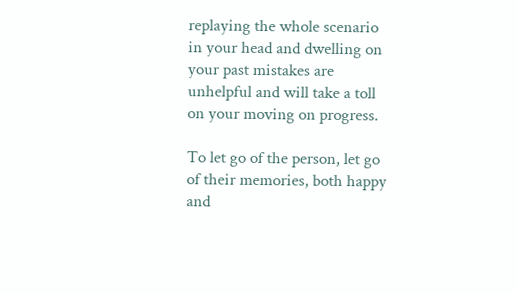replaying the whole scenario in your head and dwelling on your past mistakes are unhelpful and will take a toll on your moving on progress.

To let go of the person, let go of their memories, both happy and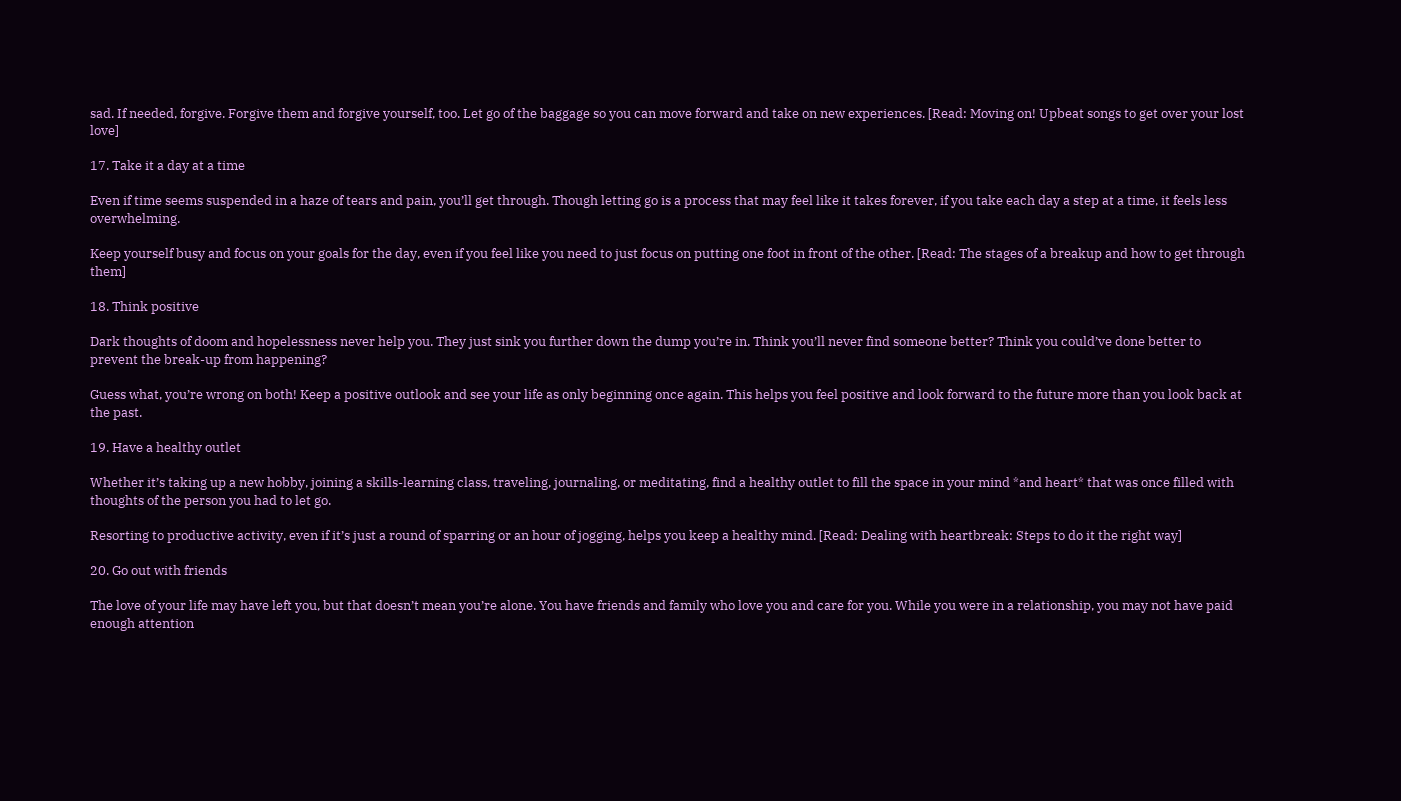sad. If needed, forgive. Forgive them and forgive yourself, too. Let go of the baggage so you can move forward and take on new experiences. [Read: Moving on! Upbeat songs to get over your lost love]

17. Take it a day at a time

Even if time seems suspended in a haze of tears and pain, you’ll get through. Though letting go is a process that may feel like it takes forever, if you take each day a step at a time, it feels less overwhelming.

Keep yourself busy and focus on your goals for the day, even if you feel like you need to just focus on putting one foot in front of the other. [Read: The stages of a breakup and how to get through them]

18. Think positive

Dark thoughts of doom and hopelessness never help you. They just sink you further down the dump you’re in. Think you’ll never find someone better? Think you could’ve done better to prevent the break-up from happening?

Guess what, you’re wrong on both! Keep a positive outlook and see your life as only beginning once again. This helps you feel positive and look forward to the future more than you look back at the past.

19. Have a healthy outlet

Whether it’s taking up a new hobby, joining a skills-learning class, traveling, journaling, or meditating, find a healthy outlet to fill the space in your mind *and heart* that was once filled with thoughts of the person you had to let go.

Resorting to productive activity, even if it’s just a round of sparring or an hour of jogging, helps you keep a healthy mind. [Read: Dealing with heartbreak: Steps to do it the right way]

20. Go out with friends

The love of your life may have left you, but that doesn’t mean you’re alone. You have friends and family who love you and care for you. While you were in a relationship, you may not have paid enough attention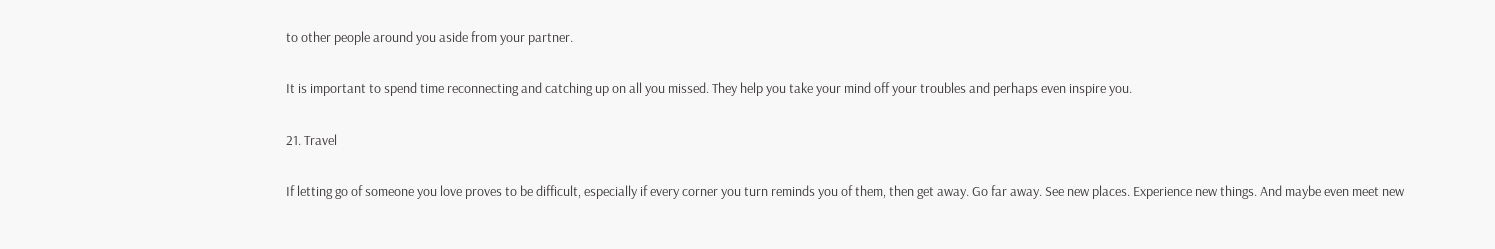to other people around you aside from your partner.

It is important to spend time reconnecting and catching up on all you missed. They help you take your mind off your troubles and perhaps even inspire you.

21. Travel

If letting go of someone you love proves to be difficult, especially if every corner you turn reminds you of them, then get away. Go far away. See new places. Experience new things. And maybe even meet new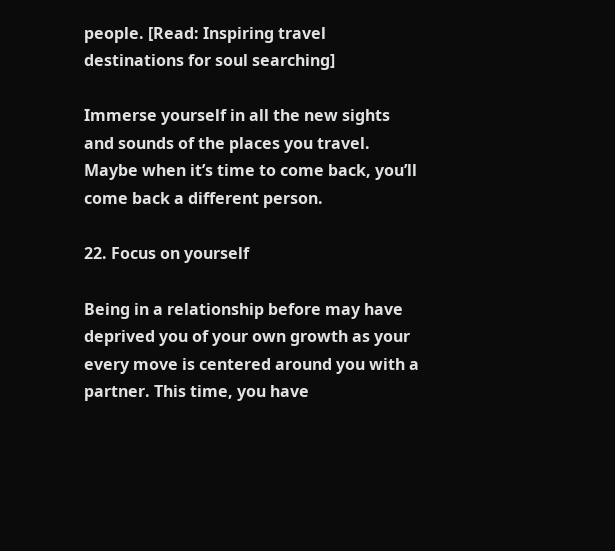people. [Read: Inspiring travel destinations for soul searching]

Immerse yourself in all the new sights and sounds of the places you travel. Maybe when it’s time to come back, you’ll come back a different person.

22. Focus on yourself

Being in a relationship before may have deprived you of your own growth as your every move is centered around you with a partner. This time, you have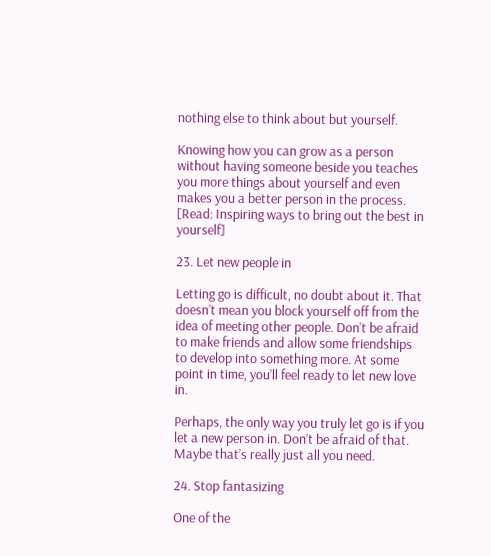nothing else to think about but yourself.

Knowing how you can grow as a person without having someone beside you teaches you more things about yourself and even makes you a better person in the process. [Read: Inspiring ways to bring out the best in yourself]

23. Let new people in

Letting go is difficult, no doubt about it. That doesn’t mean you block yourself off from the idea of meeting other people. Don’t be afraid to make friends and allow some friendships to develop into something more. At some point in time, you’ll feel ready to let new love in.

Perhaps, the only way you truly let go is if you let a new person in. Don’t be afraid of that. Maybe that’s really just all you need.

24. Stop fantasizing

One of the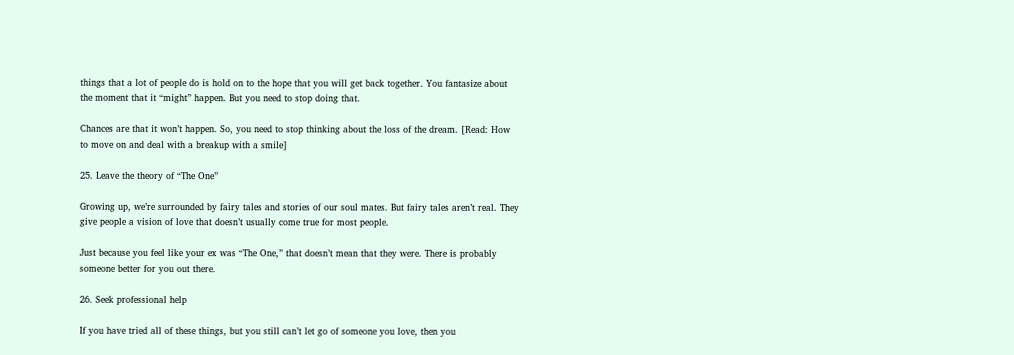things that a lot of people do is hold on to the hope that you will get back together. You fantasize about the moment that it “might” happen. But you need to stop doing that.

Chances are that it won’t happen. So, you need to stop thinking about the loss of the dream. [Read: How to move on and deal with a breakup with a smile]

25. Leave the theory of “The One”

Growing up, we’re surrounded by fairy tales and stories of our soul mates. But fairy tales aren’t real. They give people a vision of love that doesn’t usually come true for most people.

Just because you feel like your ex was “The One,” that doesn’t mean that they were. There is probably someone better for you out there.

26. Seek professional help

If you have tried all of these things, but you still can’t let go of someone you love, then you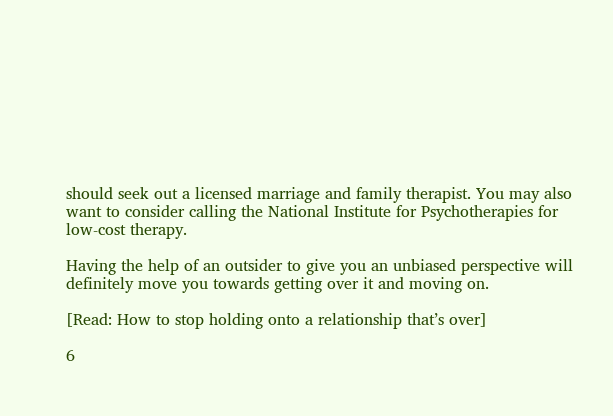should seek out a licensed marriage and family therapist. You may also want to consider calling the National Institute for Psychotherapies for low-cost therapy.

Having the help of an outsider to give you an unbiased perspective will definitely move you towards getting over it and moving on.

[Read: How to stop holding onto a relationship that’s over]

6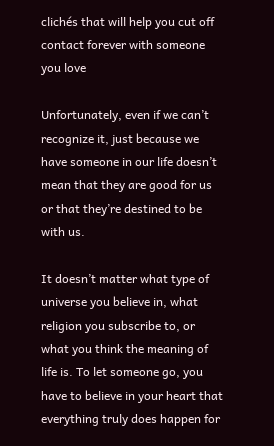clichés that will help you cut off contact forever with someone you love

Unfortunately, even if we can’t recognize it, just because we have someone in our life doesn’t mean that they are good for us or that they’re destined to be with us.

It doesn’t matter what type of universe you believe in, what religion you subscribe to, or what you think the meaning of life is. To let someone go, you have to believe in your heart that everything truly does happen for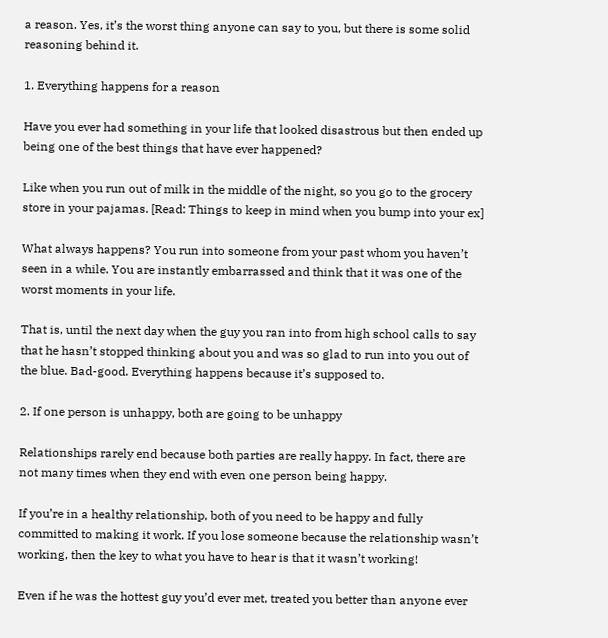a reason. Yes, it’s the worst thing anyone can say to you, but there is some solid reasoning behind it.

1. Everything happens for a reason

Have you ever had something in your life that looked disastrous but then ended up being one of the best things that have ever happened?

Like when you run out of milk in the middle of the night, so you go to the grocery store in your pajamas. [Read: Things to keep in mind when you bump into your ex]

What always happens? You run into someone from your past whom you haven’t seen in a while. You are instantly embarrassed and think that it was one of the worst moments in your life.

That is, until the next day when the guy you ran into from high school calls to say that he hasn’t stopped thinking about you and was so glad to run into you out of the blue. Bad-good. Everything happens because it’s supposed to.

2. If one person is unhappy, both are going to be unhappy

Relationships rarely end because both parties are really happy. In fact, there are not many times when they end with even one person being happy.

If you’re in a healthy relationship, both of you need to be happy and fully committed to making it work. If you lose someone because the relationship wasn’t working, then the key to what you have to hear is that it wasn’t working!

Even if he was the hottest guy you’d ever met, treated you better than anyone ever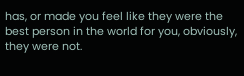has, or made you feel like they were the best person in the world for you, obviously, they were not.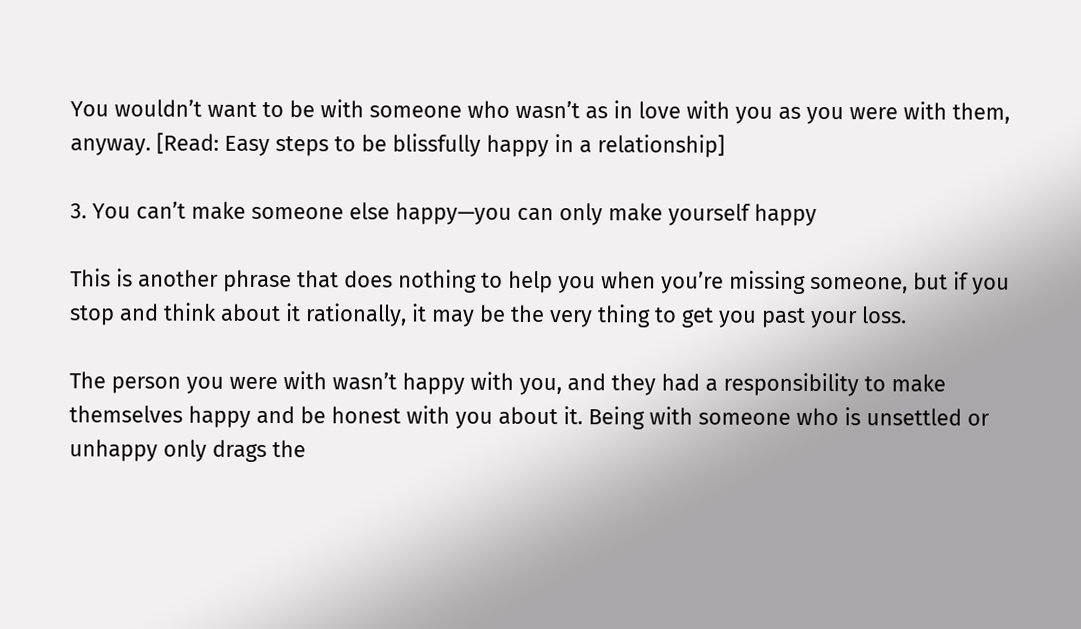You wouldn’t want to be with someone who wasn’t as in love with you as you were with them, anyway. [Read: Easy steps to be blissfully happy in a relationship]

3. You can’t make someone else happy—you can only make yourself happy

This is another phrase that does nothing to help you when you’re missing someone, but if you stop and think about it rationally, it may be the very thing to get you past your loss.

The person you were with wasn’t happy with you, and they had a responsibility to make themselves happy and be honest with you about it. Being with someone who is unsettled or unhappy only drags the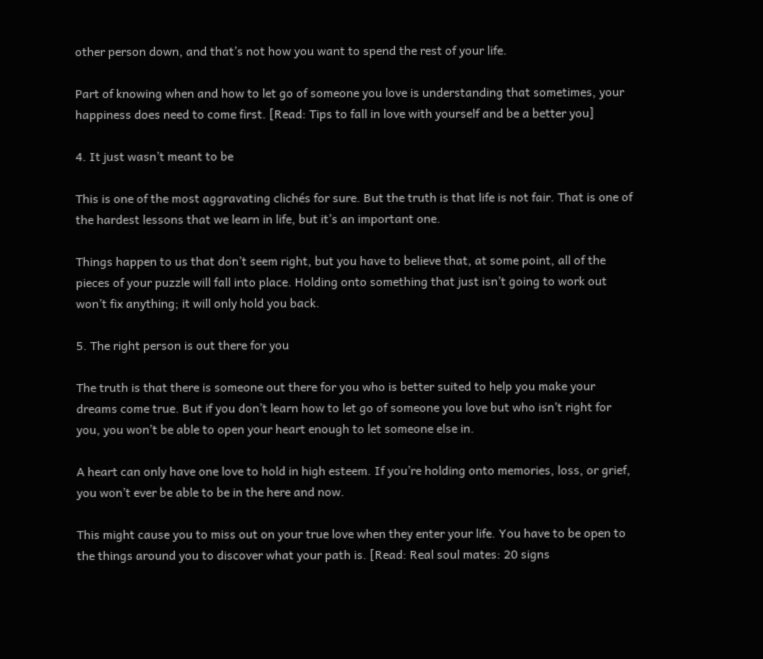other person down, and that’s not how you want to spend the rest of your life.

Part of knowing when and how to let go of someone you love is understanding that sometimes, your happiness does need to come first. [Read: Tips to fall in love with yourself and be a better you]

4. It just wasn’t meant to be

This is one of the most aggravating clichés for sure. But the truth is that life is not fair. That is one of the hardest lessons that we learn in life, but it’s an important one.

Things happen to us that don’t seem right, but you have to believe that, at some point, all of the pieces of your puzzle will fall into place. Holding onto something that just isn’t going to work out won’t fix anything; it will only hold you back.

5. The right person is out there for you

The truth is that there is someone out there for you who is better suited to help you make your dreams come true. But if you don’t learn how to let go of someone you love but who isn’t right for you, you won’t be able to open your heart enough to let someone else in.

A heart can only have one love to hold in high esteem. If you’re holding onto memories, loss, or grief, you won’t ever be able to be in the here and now.

This might cause you to miss out on your true love when they enter your life. You have to be open to the things around you to discover what your path is. [Read: Real soul mates: 20 signs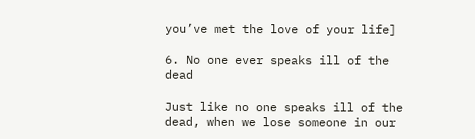you’ve met the love of your life]

6. No one ever speaks ill of the dead

Just like no one speaks ill of the dead, when we lose someone in our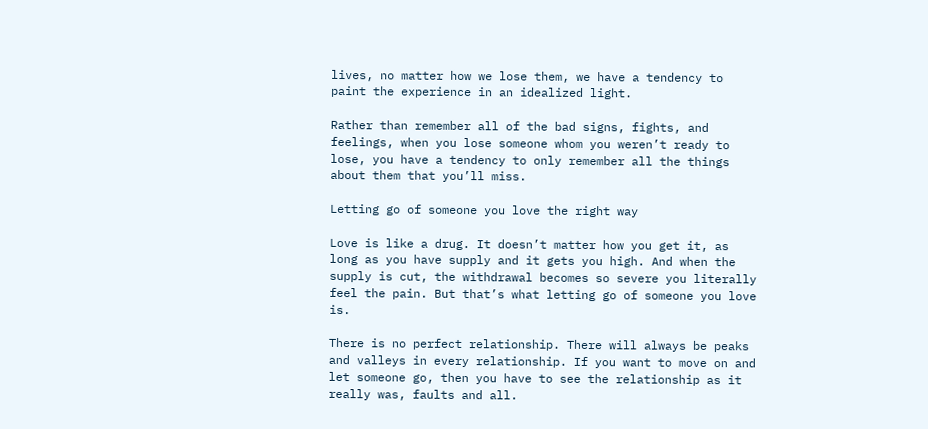lives, no matter how we lose them, we have a tendency to paint the experience in an idealized light.

Rather than remember all of the bad signs, fights, and feelings, when you lose someone whom you weren’t ready to lose, you have a tendency to only remember all the things about them that you’ll miss.

Letting go of someone you love the right way

Love is like a drug. It doesn’t matter how you get it, as long as you have supply and it gets you high. And when the supply is cut, the withdrawal becomes so severe you literally feel the pain. But that’s what letting go of someone you love is.

There is no perfect relationship. There will always be peaks and valleys in every relationship. If you want to move on and let someone go, then you have to see the relationship as it really was, faults and all.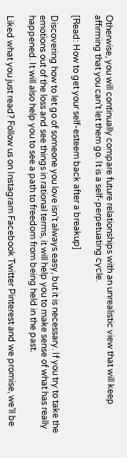Otherwise, you will continually compare future relationships with an unrealistic view that will keep affirming that you can’t let them go. It is a self-perpetuating cycle.

[Read: How to get your self-esteem back after a breakup]

Discovering how to let go of someone you love isn’t always easy, but it is necessary. If you try to take the emotions out of the loss and see things in rational terms, it will help you to make sense of what has really happened. It will also help you to see a path to freedom from being held in the past.

Liked what you just read? Follow us on Instagram Facebook Twitter Pinterest and we promise, we’ll be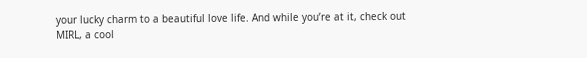your lucky charm to a beautiful love life. And while you’re at it, check out MIRL, a cool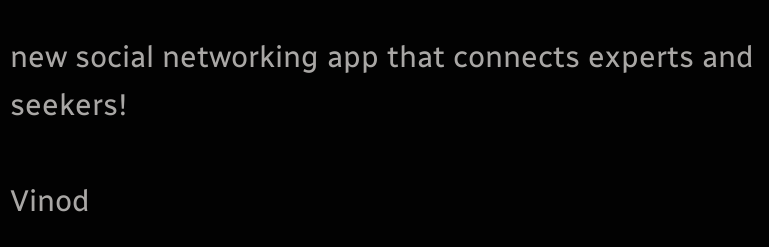new social networking app that connects experts and seekers!

Vinod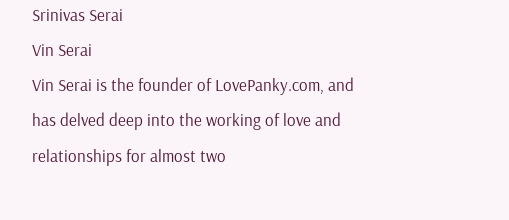Srinivas Serai
Vin Serai
Vin Serai is the founder of LovePanky.com, and has delved deep into the working of love and relationships for almost two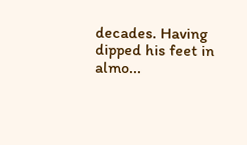decades. Having dipped his feet in almo...